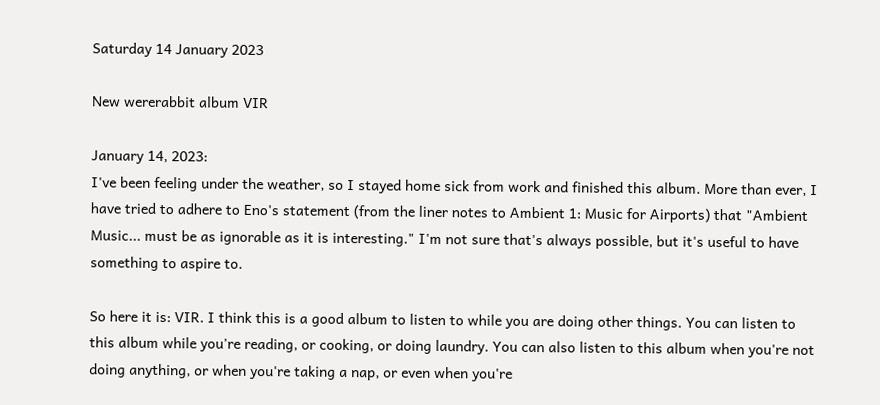Saturday 14 January 2023

New wererabbit album VIR

January 14, 2023:
I've been feeling under the weather, so I stayed home sick from work and finished this album. More than ever, I have tried to adhere to Eno's statement (from the liner notes to Ambient 1: Music for Airports) that "Ambient Music... must be as ignorable as it is interesting." I'm not sure that's always possible, but it's useful to have something to aspire to.

So here it is: VIR. I think this is a good album to listen to while you are doing other things. You can listen to this album while you're reading, or cooking, or doing laundry. You can also listen to this album when you're not doing anything, or when you're taking a nap, or even when you're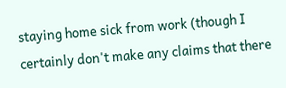staying home sick from work (though I certainly don't make any claims that there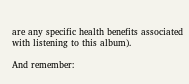are any specific health benefits associated with listening to this album).

And remember: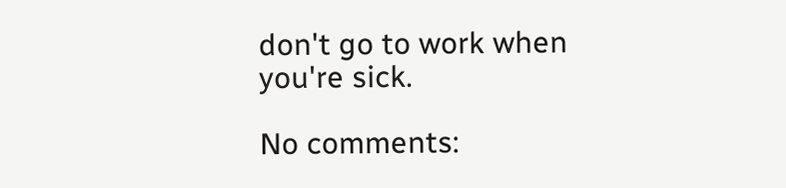don't go to work when you're sick.

No comments: